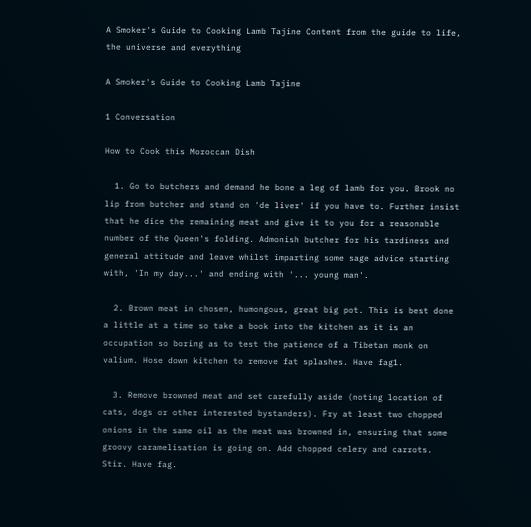A Smoker's Guide to Cooking Lamb Tajine Content from the guide to life, the universe and everything

A Smoker's Guide to Cooking Lamb Tajine

1 Conversation

How to Cook this Moroccan Dish

  1. Go to butchers and demand he bone a leg of lamb for you. Brook no lip from butcher and stand on 'de liver' if you have to. Further insist that he dice the remaining meat and give it to you for a reasonable number of the Queen's folding. Admonish butcher for his tardiness and general attitude and leave whilst imparting some sage advice starting with, 'In my day...' and ending with '... young man'.

  2. Brown meat in chosen, humongous, great big pot. This is best done a little at a time so take a book into the kitchen as it is an occupation so boring as to test the patience of a Tibetan monk on valium. Hose down kitchen to remove fat splashes. Have fag1.

  3. Remove browned meat and set carefully aside (noting location of cats, dogs or other interested bystanders). Fry at least two chopped onions in the same oil as the meat was browned in, ensuring that some groovy caramelisation is going on. Add chopped celery and carrots. Stir. Have fag.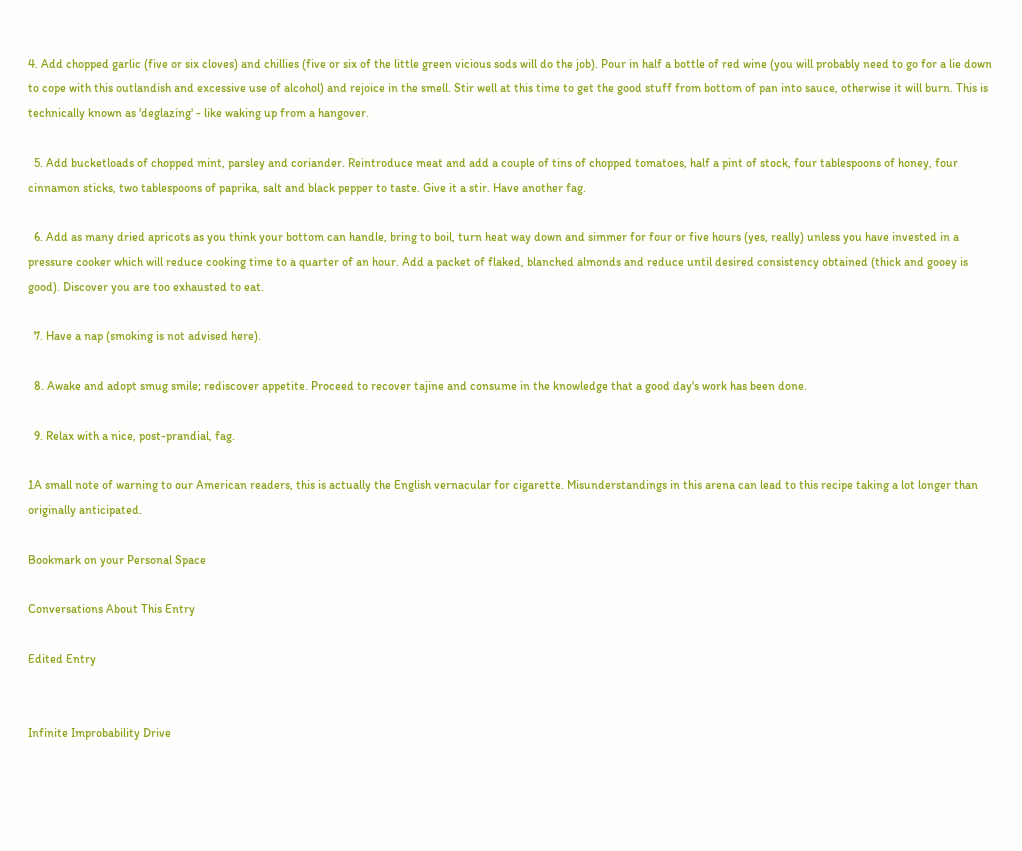4. Add chopped garlic (five or six cloves) and chillies (five or six of the little green vicious sods will do the job). Pour in half a bottle of red wine (you will probably need to go for a lie down to cope with this outlandish and excessive use of alcohol) and rejoice in the smell. Stir well at this time to get the good stuff from bottom of pan into sauce, otherwise it will burn. This is technically known as 'deglazing' - like waking up from a hangover.

  5. Add bucketloads of chopped mint, parsley and coriander. Reintroduce meat and add a couple of tins of chopped tomatoes, half a pint of stock, four tablespoons of honey, four cinnamon sticks, two tablespoons of paprika, salt and black pepper to taste. Give it a stir. Have another fag.

  6. Add as many dried apricots as you think your bottom can handle, bring to boil, turn heat way down and simmer for four or five hours (yes, really) unless you have invested in a pressure cooker which will reduce cooking time to a quarter of an hour. Add a packet of flaked, blanched almonds and reduce until desired consistency obtained (thick and gooey is good). Discover you are too exhausted to eat.

  7. Have a nap (smoking is not advised here).

  8. Awake and adopt smug smile; rediscover appetite. Proceed to recover tajine and consume in the knowledge that a good day's work has been done.

  9. Relax with a nice, post-prandial, fag.

1A small note of warning to our American readers, this is actually the English vernacular for cigarette. Misunderstandings in this arena can lead to this recipe taking a lot longer than originally anticipated.

Bookmark on your Personal Space

Conversations About This Entry

Edited Entry


Infinite Improbability Drive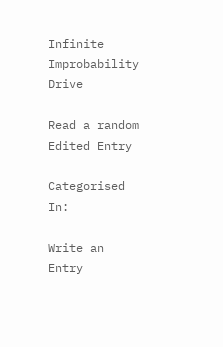Infinite Improbability Drive

Read a random Edited Entry

Categorised In:

Write an Entry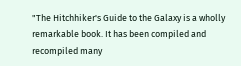"The Hitchhiker's Guide to the Galaxy is a wholly remarkable book. It has been compiled and recompiled many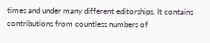times and under many different editorships. It contains contributions from countless numbers of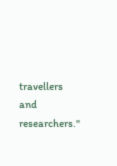travellers and researchers."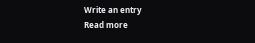Write an entry
Read more